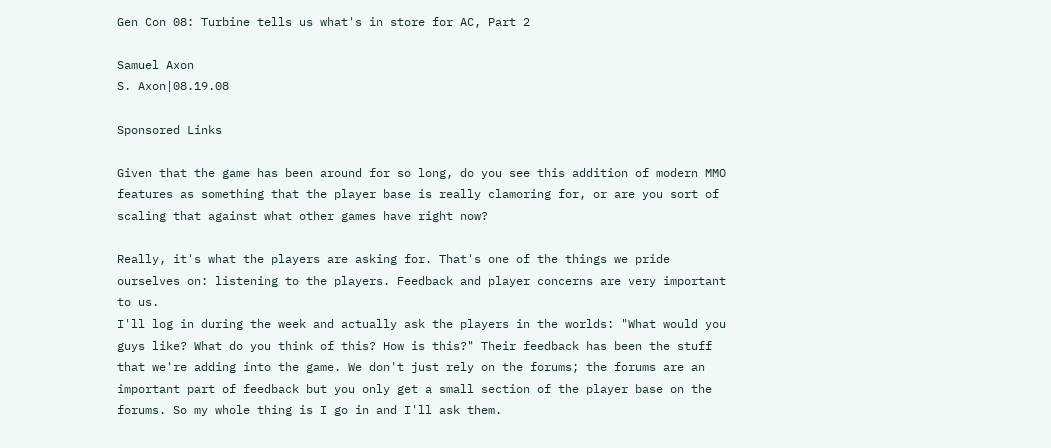Gen Con 08: Turbine tells us what's in store for AC, Part 2

Samuel Axon
S. Axon|08.19.08

Sponsored Links

Given that the game has been around for so long, do you see this addition of modern MMO features as something that the player base is really clamoring for, or are you sort of scaling that against what other games have right now?

Really, it's what the players are asking for. That's one of the things we pride ourselves on: listening to the players. Feedback and player concerns are very important to us.
I'll log in during the week and actually ask the players in the worlds: "What would you guys like? What do you think of this? How is this?" Their feedback has been the stuff that we're adding into the game. We don't just rely on the forums; the forums are an important part of feedback but you only get a small section of the player base on the forums. So my whole thing is I go in and I'll ask them.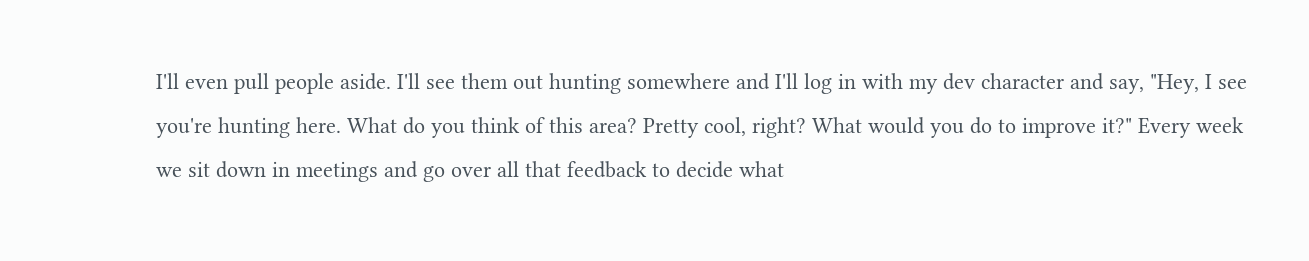I'll even pull people aside. I'll see them out hunting somewhere and I'll log in with my dev character and say, "Hey, I see you're hunting here. What do you think of this area? Pretty cool, right? What would you do to improve it?" Every week we sit down in meetings and go over all that feedback to decide what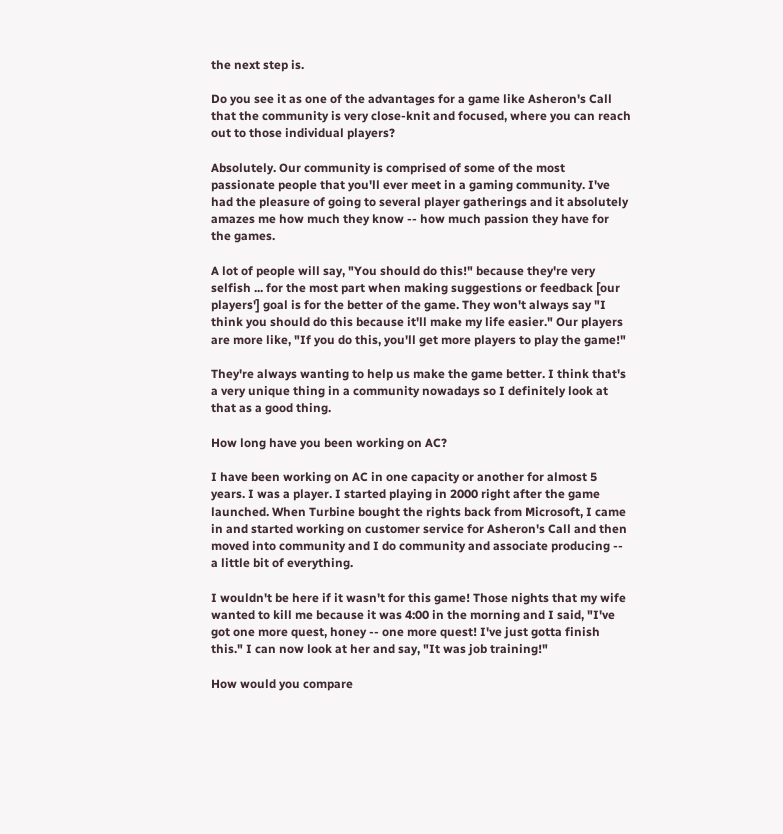the next step is.

Do you see it as one of the advantages for a game like Asheron's Call that the community is very close-knit and focused, where you can reach out to those individual players?

Absolutely. Our community is comprised of some of the most passionate people that you'll ever meet in a gaming community. I've had the pleasure of going to several player gatherings and it absolutely amazes me how much they know -- how much passion they have for the games.

A lot of people will say, "You should do this!" because they're very selfish ... for the most part when making suggestions or feedback [our players'] goal is for the better of the game. They won't always say "I think you should do this because it'll make my life easier." Our players are more like, "If you do this, you'll get more players to play the game!"

They're always wanting to help us make the game better. I think that's a very unique thing in a community nowadays so I definitely look at that as a good thing.

How long have you been working on AC?

I have been working on AC in one capacity or another for almost 5 years. I was a player. I started playing in 2000 right after the game launched. When Turbine bought the rights back from Microsoft, I came in and started working on customer service for Asheron's Call and then moved into community and I do community and associate producing -- a little bit of everything.

I wouldn't be here if it wasn't for this game! Those nights that my wife wanted to kill me because it was 4:00 in the morning and I said, "I've got one more quest, honey -- one more quest! I've just gotta finish this." I can now look at her and say, "It was job training!"

How would you compare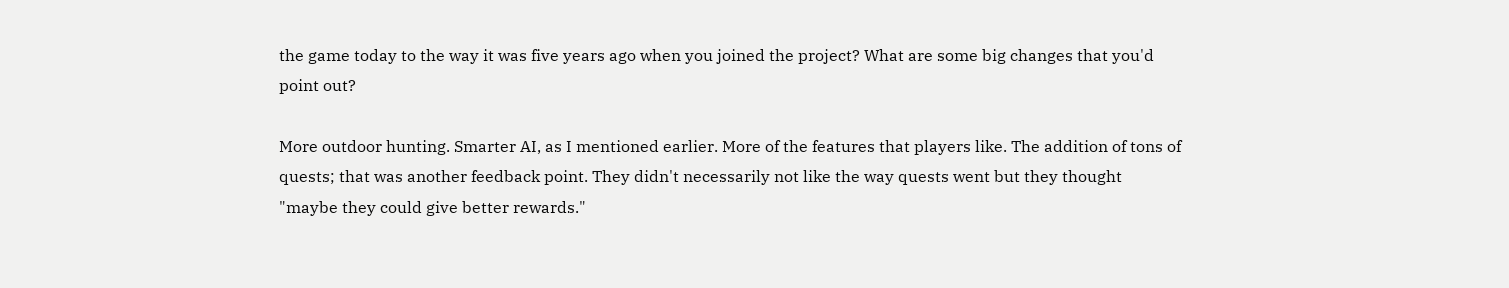the game today to the way it was five years ago when you joined the project? What are some big changes that you'd point out?

More outdoor hunting. Smarter AI, as I mentioned earlier. More of the features that players like. The addition of tons of quests; that was another feedback point. They didn't necessarily not like the way quests went but they thought "maybe they could give better rewards."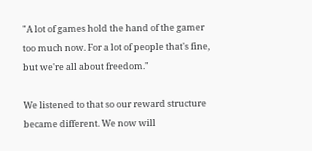"A lot of games hold the hand of the gamer too much now. For a lot of people that's fine, but we're all about freedom."

We listened to that so our reward structure became different. We now will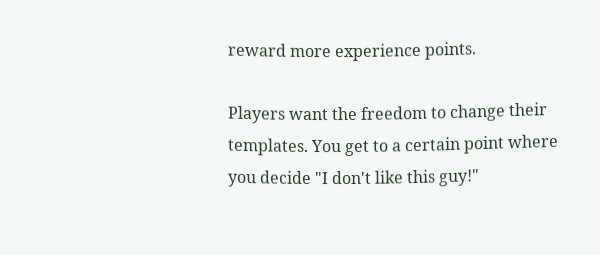reward more experience points.

Players want the freedom to change their templates. You get to a certain point where you decide "I don't like this guy!"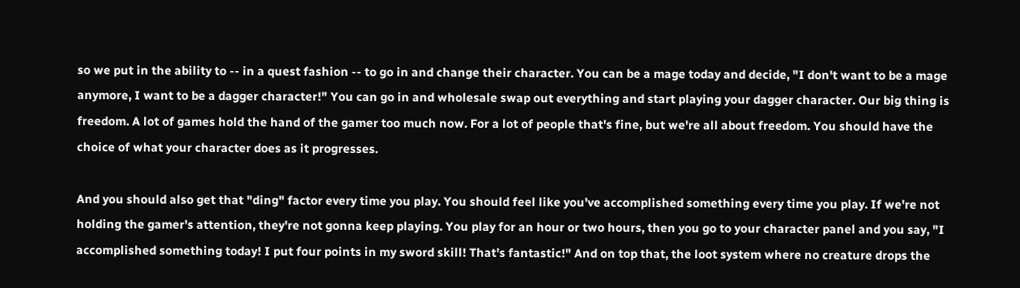so we put in the ability to -- in a quest fashion -- to go in and change their character. You can be a mage today and decide, "I don't want to be a mage anymore, I want to be a dagger character!" You can go in and wholesale swap out everything and start playing your dagger character. Our big thing is freedom. A lot of games hold the hand of the gamer too much now. For a lot of people that's fine, but we're all about freedom. You should have the choice of what your character does as it progresses.

And you should also get that "ding" factor every time you play. You should feel like you've accomplished something every time you play. If we're not holding the gamer's attention, they're not gonna keep playing. You play for an hour or two hours, then you go to your character panel and you say, "I accomplished something today! I put four points in my sword skill! That's fantastic!" And on top that, the loot system where no creature drops the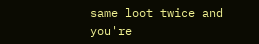same loot twice and you're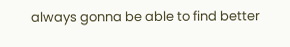always gonna be able to find better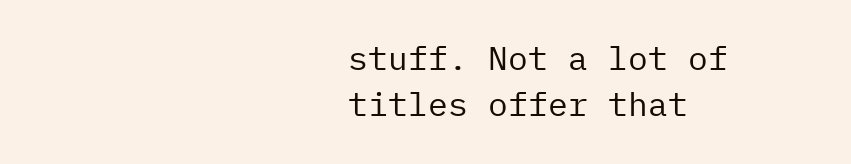stuff. Not a lot of titles offer that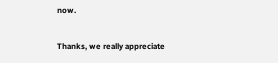now.

Thanks, we really appreciate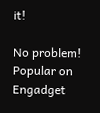it!

No problem!
Popular on Engadget